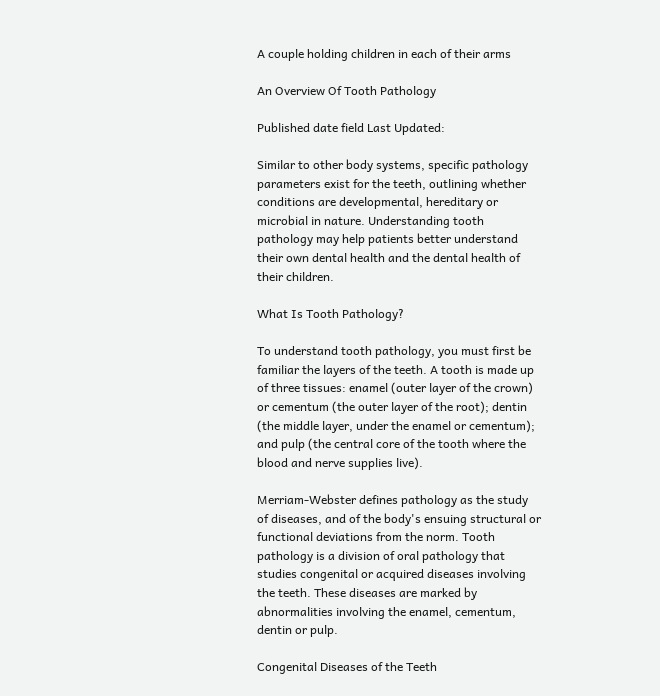A couple holding children in each of their arms

An Overview Of Tooth Pathology

Published date field Last Updated:

Similar to other body systems, specific pathology parameters exist for the teeth, outlining whether conditions are developmental, hereditary or microbial in nature. Understanding tooth pathology may help patients better understand their own dental health and the dental health of their children.

What Is Tooth Pathology?

To understand tooth pathology, you must first be familiar the layers of the teeth. A tooth is made up of three tissues: enamel (outer layer of the crown) or cementum (the outer layer of the root); dentin (the middle layer, under the enamel or cementum); and pulp (the central core of the tooth where the blood and nerve supplies live).

Merriam-Webster defines pathology as the study of diseases, and of the body's ensuing structural or functional deviations from the norm. Tooth pathology is a division of oral pathology that studies congenital or acquired diseases involving the teeth. These diseases are marked by abnormalities involving the enamel, cementum, dentin or pulp.

Congenital Diseases of the Teeth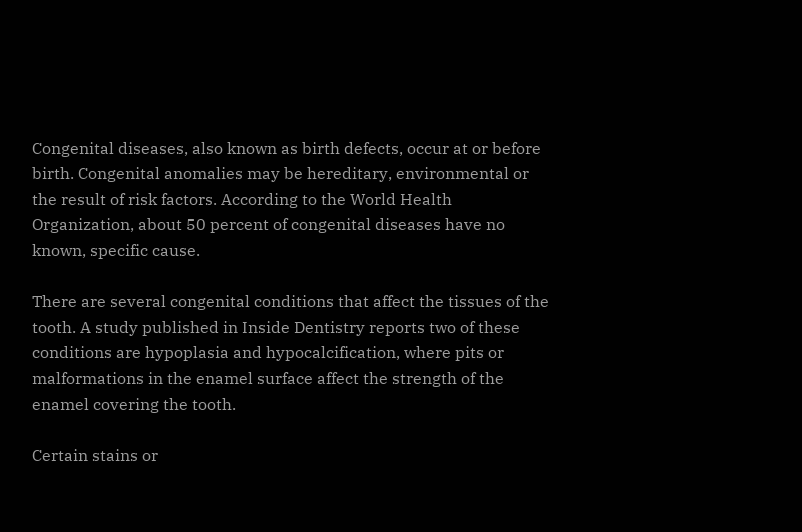Congenital diseases, also known as birth defects, occur at or before birth. Congenital anomalies may be hereditary, environmental or the result of risk factors. According to the World Health Organization, about 50 percent of congenital diseases have no known, specific cause.

There are several congenital conditions that affect the tissues of the tooth. A study published in Inside Dentistry reports two of these conditions are hypoplasia and hypocalcification, where pits or malformations in the enamel surface affect the strength of the enamel covering the tooth.

Certain stains or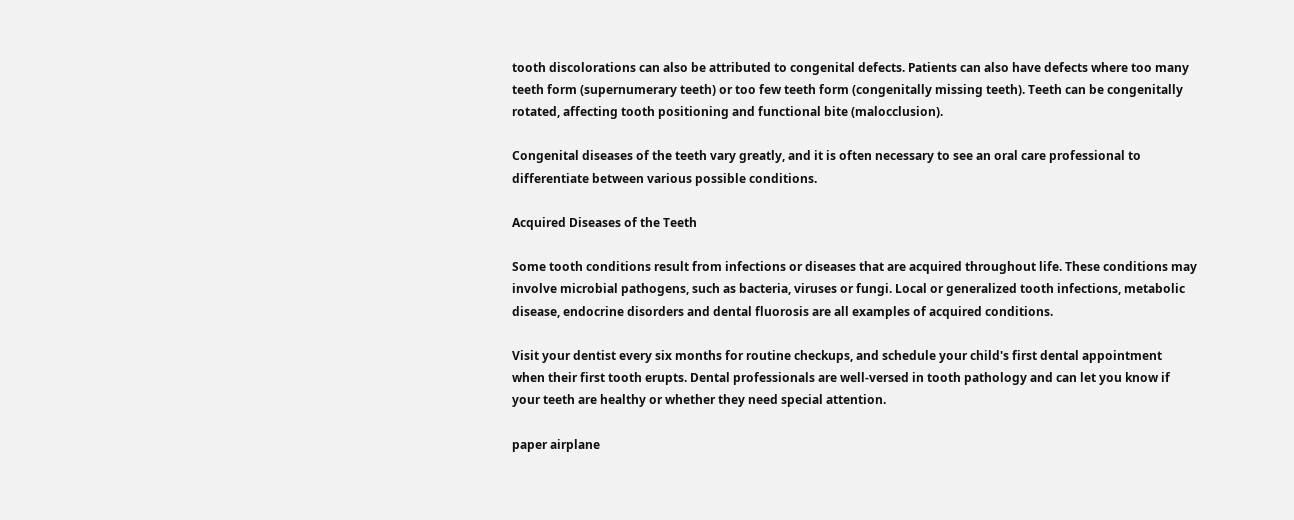tooth discolorations can also be attributed to congenital defects. Patients can also have defects where too many teeth form (supernumerary teeth) or too few teeth form (congenitally missing teeth). Teeth can be congenitally rotated, affecting tooth positioning and functional bite (malocclusion).

Congenital diseases of the teeth vary greatly, and it is often necessary to see an oral care professional to differentiate between various possible conditions.

Acquired Diseases of the Teeth

Some tooth conditions result from infections or diseases that are acquired throughout life. These conditions may involve microbial pathogens, such as bacteria, viruses or fungi. Local or generalized tooth infections, metabolic disease, endocrine disorders and dental fluorosis are all examples of acquired conditions.

Visit your dentist every six months for routine checkups, and schedule your child's first dental appointment when their first tooth erupts. Dental professionals are well-versed in tooth pathology and can let you know if your teeth are healthy or whether they need special attention.

paper airplane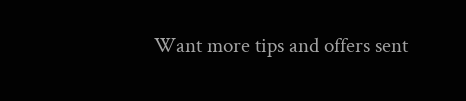Want more tips and offers sent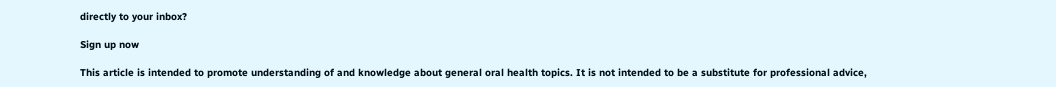directly to your inbox?

Sign up now

This article is intended to promote understanding of and knowledge about general oral health topics. It is not intended to be a substitute for professional advice,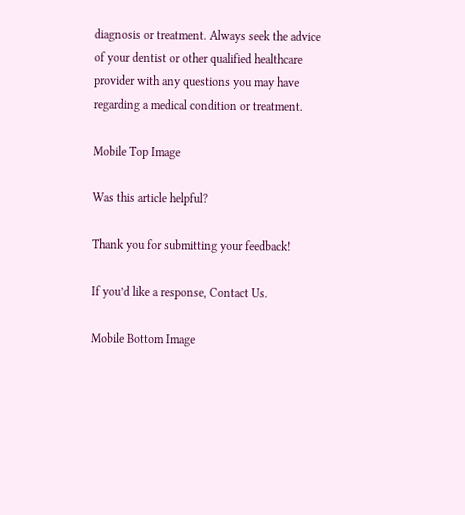diagnosis or treatment. Always seek the advice of your dentist or other qualified healthcare provider with any questions you may have regarding a medical condition or treatment.

Mobile Top Image

Was this article helpful?

Thank you for submitting your feedback!

If you’d like a response, Contact Us.

Mobile Bottom Image